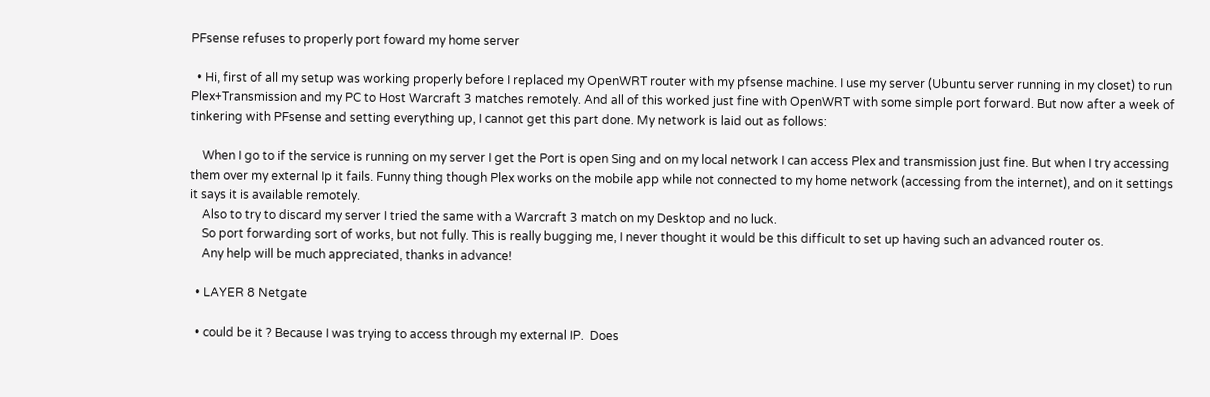PFsense refuses to properly port foward my home server

  • Hi, first of all my setup was working properly before I replaced my OpenWRT router with my pfsense machine. I use my server (Ubuntu server running in my closet) to run Plex+Transmission and my PC to Host Warcraft 3 matches remotely. And all of this worked just fine with OpenWRT with some simple port forward. But now after a week of tinkering with PFsense and setting everything up, I cannot get this part done. My network is laid out as follows:

    When I go to if the service is running on my server I get the Port is open Sing and on my local network I can access Plex and transmission just fine. But when I try accessing them over my external Ip it fails. Funny thing though Plex works on the mobile app while not connected to my home network (accessing from the internet), and on it settings it says it is available remotely.
    Also to try to discard my server I tried the same with a Warcraft 3 match on my Desktop and no luck.
    So port forwarding sort of works, but not fully. This is really bugging me, I never thought it would be this difficult to set up having such an advanced router os.
    Any help will be much appreciated, thanks in advance!

  • LAYER 8 Netgate

  • could be it ? Because I was trying to access through my external IP.  Does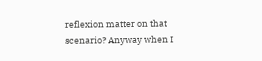reflexion matter on that scenario? Anyway when I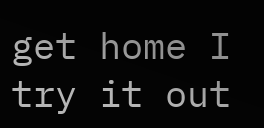get home I try it out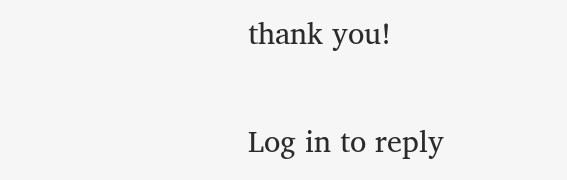thank you!

Log in to reply